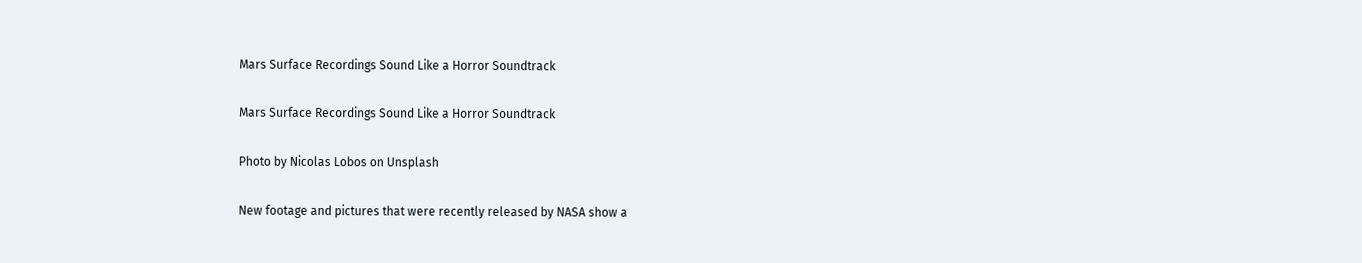Mars Surface Recordings Sound Like a Horror Soundtrack

Mars Surface Recordings Sound Like a Horror Soundtrack

Photo by Nicolas Lobos on Unsplash

New footage and pictures that were recently released by NASA show a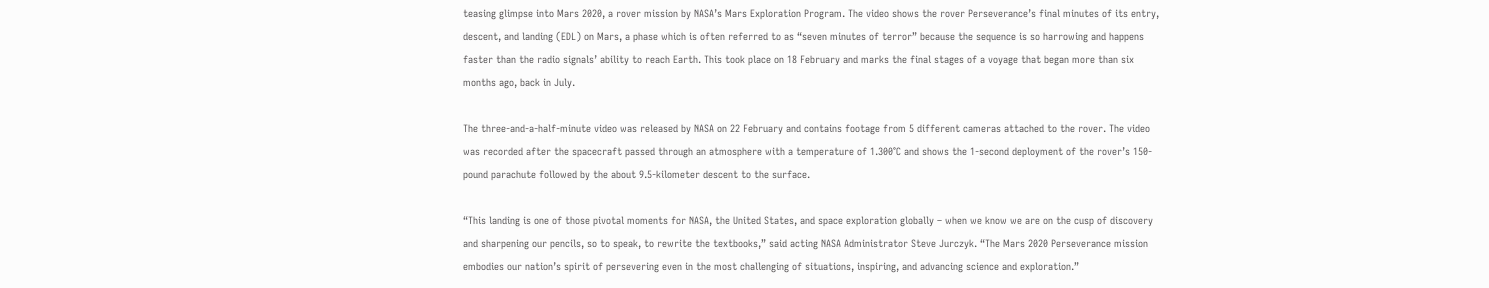teasing glimpse into Mars 2020, a rover mission by NASA’s Mars Exploration Program. The video shows the rover Perseverance’s final minutes of its entry, descent, and landing (EDL) on Mars, a phase which is often referred to as “seven minutes of terror” because the sequence is so harrowing and happens faster than the radio signals’ ability to reach Earth. This took place on 18 February and marks the final stages of a voyage that began more than six months ago, back in July.

The three-and-a-half-minute video was released by NASA on 22 February and contains footage from 5 different cameras attached to the rover. The video was recorded after the spacecraft passed through an atmosphere with a temperature of 1.300°C and shows the 1-second deployment of the rover’s 150-pound parachute followed by the about 9.5-kilometer descent to the surface.

“This landing is one of those pivotal moments for NASA, the United States, and space exploration globally – when we know we are on the cusp of discovery and sharpening our pencils, so to speak, to rewrite the textbooks,” said acting NASA Administrator Steve Jurczyk. “The Mars 2020 Perseverance mission embodies our nation’s spirit of persevering even in the most challenging of situations, inspiring, and advancing science and exploration.”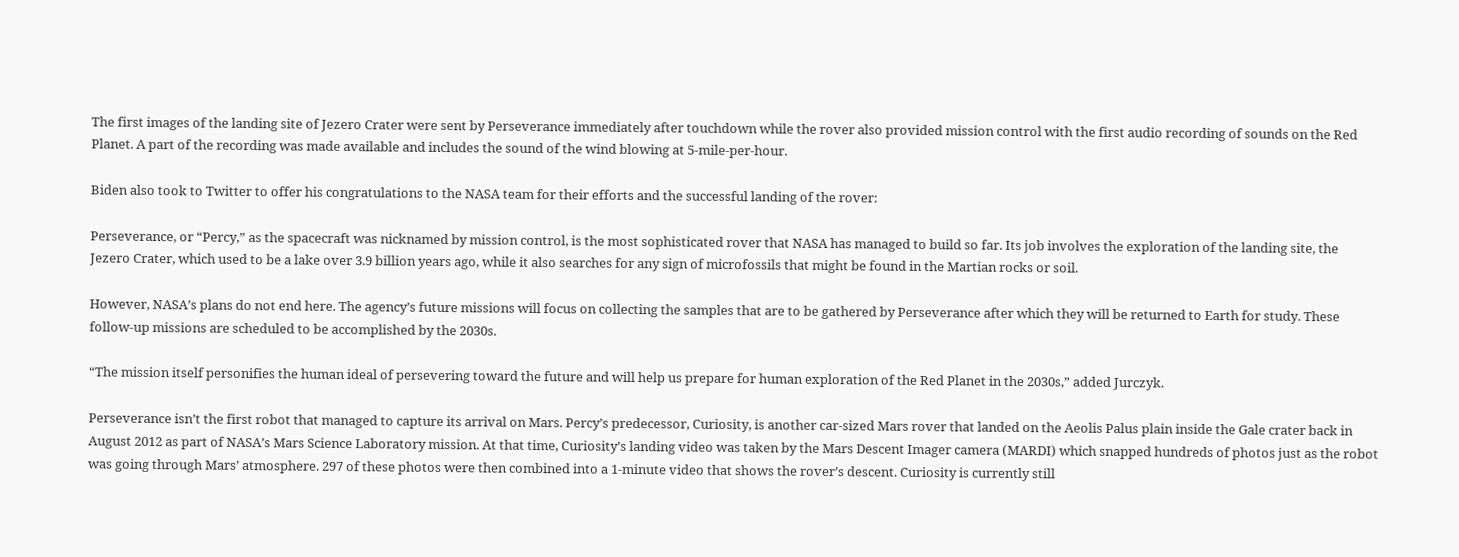The first images of the landing site of Jezero Crater were sent by Perseverance immediately after touchdown while the rover also provided mission control with the first audio recording of sounds on the Red Planet. A part of the recording was made available and includes the sound of the wind blowing at 5-mile-per-hour.

Biden also took to Twitter to offer his congratulations to the NASA team for their efforts and the successful landing of the rover:

Perseverance, or “Percy,” as the spacecraft was nicknamed by mission control, is the most sophisticated rover that NASA has managed to build so far. Its job involves the exploration of the landing site, the Jezero Crater, which used to be a lake over 3.9 billion years ago, while it also searches for any sign of microfossils that might be found in the Martian rocks or soil.

However, NASA’s plans do not end here. The agency’s future missions will focus on collecting the samples that are to be gathered by Perseverance after which they will be returned to Earth for study. These follow-up missions are scheduled to be accomplished by the 2030s.

“The mission itself personifies the human ideal of persevering toward the future and will help us prepare for human exploration of the Red Planet in the 2030s,” added Jurczyk.

Perseverance isn’t the first robot that managed to capture its arrival on Mars. Percy’s predecessor, Curiosity, is another car-sized Mars rover that landed on the Aeolis Palus plain inside the Gale crater back in August 2012 as part of NASA’s Mars Science Laboratory mission. At that time, Curiosity’s landing video was taken by the Mars Descent Imager camera (MARDI) which snapped hundreds of photos just as the robot was going through Mars’ atmosphere. 297 of these photos were then combined into a 1-minute video that shows the rover’s descent. Curiosity is currently still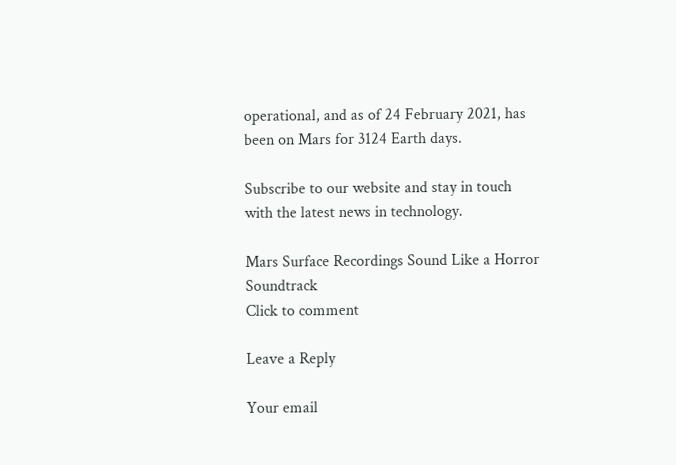operational, and as of 24 February 2021, has been on Mars for 3124 Earth days.

Subscribe to our website and stay in touch with the latest news in technology.

Mars Surface Recordings Sound Like a Horror Soundtrack
Click to comment

Leave a Reply

Your email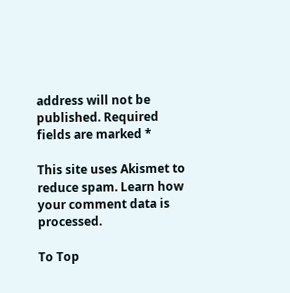address will not be published. Required fields are marked *

This site uses Akismet to reduce spam. Learn how your comment data is processed.

To Top